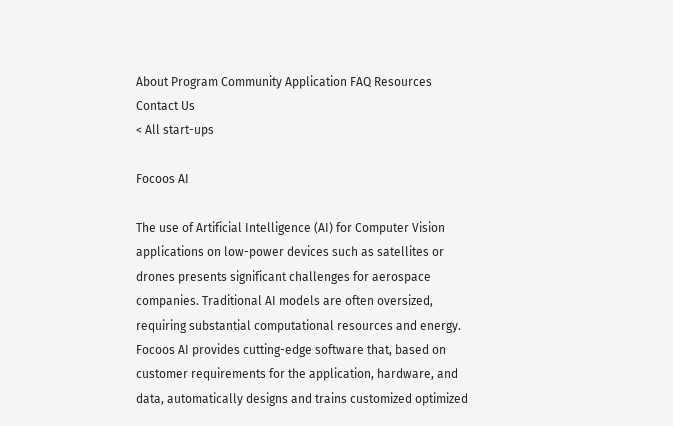About Program Community Application FAQ Resources Contact Us
< All start-ups

Focoos AI

The use of Artificial Intelligence (AI) for Computer Vision applications on low-power devices such as satellites or drones presents significant challenges for aerospace companies. Traditional AI models are often oversized, requiring substantial computational resources and energy. Focoos AI provides cutting-edge software that, based on customer requirements for the application, hardware, and data, automatically designs and trains customized optimized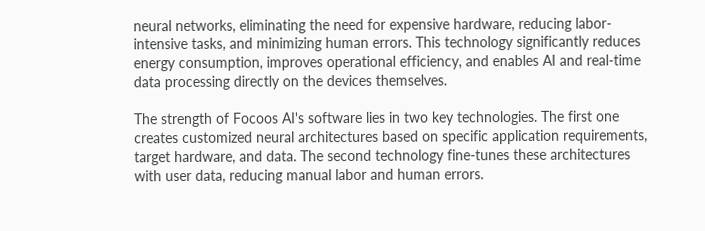neural networks, eliminating the need for expensive hardware, reducing labor-intensive tasks, and minimizing human errors. This technology significantly reduces energy consumption, improves operational efficiency, and enables AI and real-time data processing directly on the devices themselves.

The strength of Focoos AI's software lies in two key technologies. The first one creates customized neural architectures based on specific application requirements, target hardware, and data. The second technology fine-tunes these architectures with user data, reducing manual labor and human errors.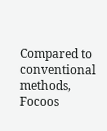Compared to conventional methods, Focoos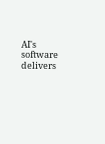AI's software delivers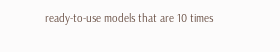ready-to-use models that are 10 times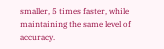smaller, 5 times faster, while maintaining the same level of accuracy.